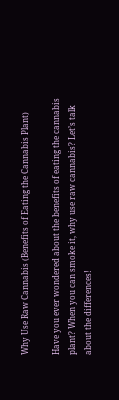Why Use Raw Cannabis (Benefits of Eating the Cannabis Plant)

Have you ever wondered about the benefits of eating the cannabis plant? When you can smoke it, why use raw cannabis? Let’s talk about the differences!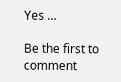Yes …

Be the first to comment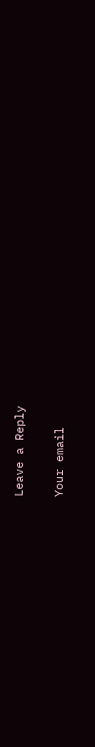Leave a Reply

Your email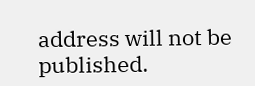address will not be published.